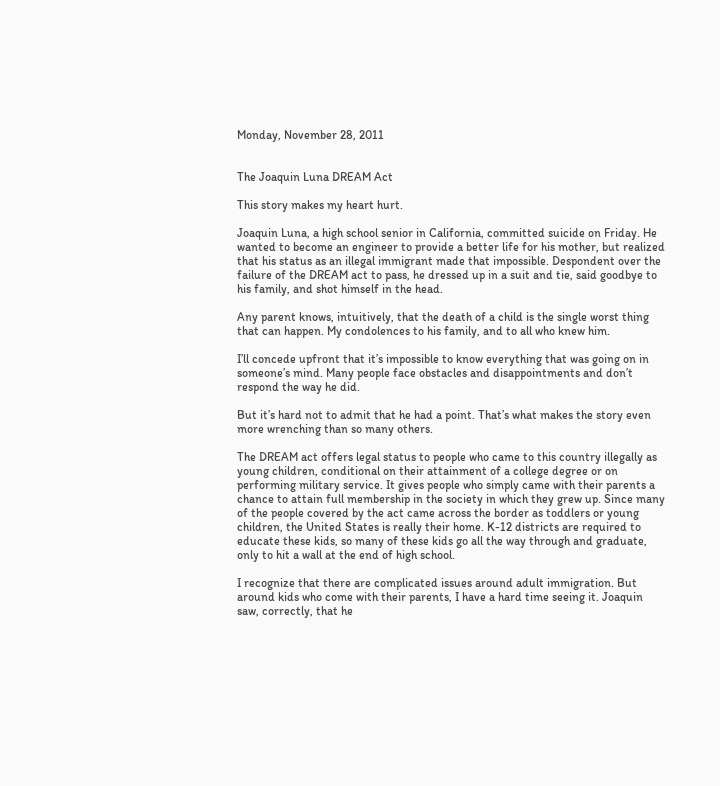Monday, November 28, 2011


The Joaquin Luna DREAM Act

This story makes my heart hurt.

Joaquin Luna, a high school senior in California, committed suicide on Friday. He wanted to become an engineer to provide a better life for his mother, but realized that his status as an illegal immigrant made that impossible. Despondent over the failure of the DREAM act to pass, he dressed up in a suit and tie, said goodbye to his family, and shot himself in the head.

Any parent knows, intuitively, that the death of a child is the single worst thing that can happen. My condolences to his family, and to all who knew him.

I’ll concede upfront that it’s impossible to know everything that was going on in someone’s mind. Many people face obstacles and disappointments and don’t respond the way he did.

But it’s hard not to admit that he had a point. That’s what makes the story even more wrenching than so many others.

The DREAM act offers legal status to people who came to this country illegally as young children, conditional on their attainment of a college degree or on performing military service. It gives people who simply came with their parents a chance to attain full membership in the society in which they grew up. Since many of the people covered by the act came across the border as toddlers or young children, the United States is really their home. K-12 districts are required to educate these kids, so many of these kids go all the way through and graduate, only to hit a wall at the end of high school.

I recognize that there are complicated issues around adult immigration. But around kids who come with their parents, I have a hard time seeing it. Joaquin saw, correctly, that he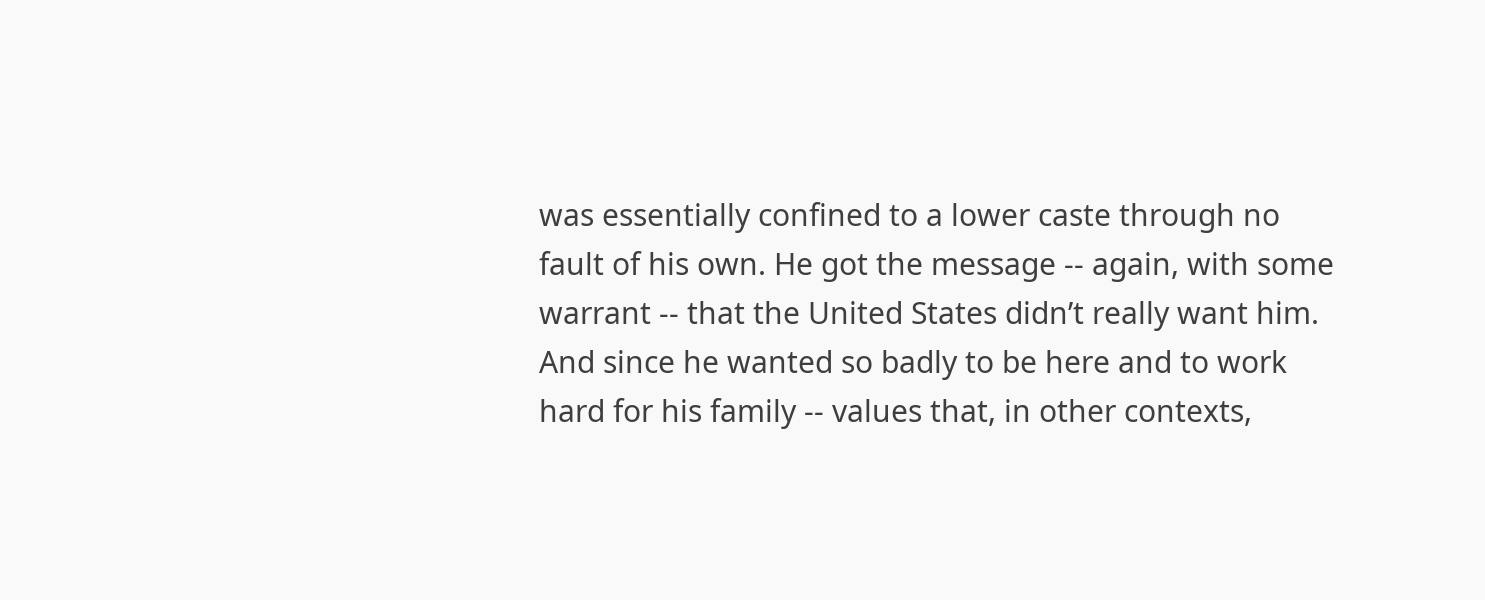was essentially confined to a lower caste through no fault of his own. He got the message -- again, with some warrant -- that the United States didn’t really want him. And since he wanted so badly to be here and to work hard for his family -- values that, in other contexts,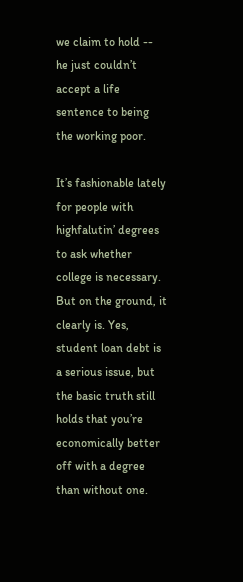we claim to hold -- he just couldn’t accept a life sentence to being the working poor.

It’s fashionable lately for people with highfalutin’ degrees to ask whether college is necessary. But on the ground, it clearly is. Yes, student loan debt is a serious issue, but the basic truth still holds that you’re economically better off with a degree than without one.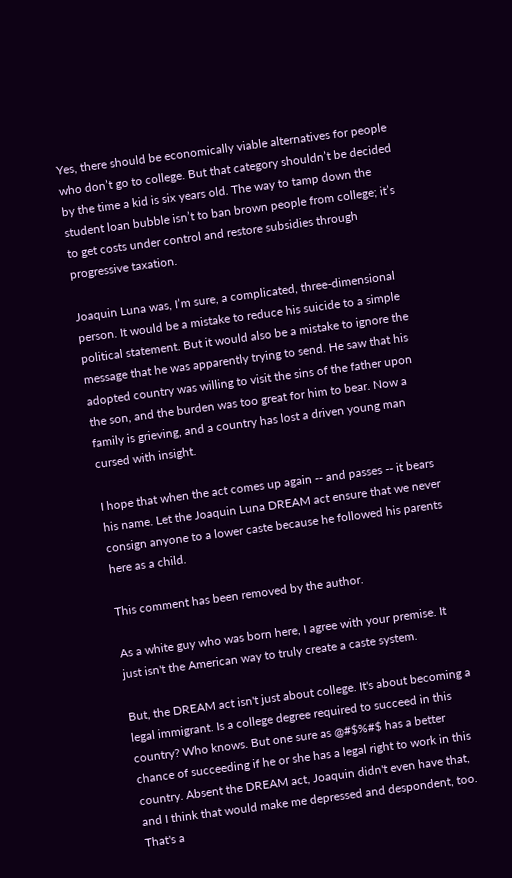Yes, there should be economically viable alternatives for people who don’t go to college. But that category shouldn’t be decided by the time a kid is six years old. The way to tamp down the student loan bubble isn’t to ban brown people from college; it’s to get costs under control and restore subsidies through progressive taxation.

Joaquin Luna was, I’m sure, a complicated, three-dimensional person. It would be a mistake to reduce his suicide to a simple political statement. But it would also be a mistake to ignore the message that he was apparently trying to send. He saw that his adopted country was willing to visit the sins of the father upon the son, and the burden was too great for him to bear. Now a family is grieving, and a country has lost a driven young man cursed with insight.

I hope that when the act comes up again -- and passes -- it bears his name. Let the Joaquin Luna DREAM act ensure that we never consign anyone to a lower caste because he followed his parents here as a child.

This comment has been removed by the author.

As a white guy who was born here, I agree with your premise. It just isn't the American way to truly create a caste system.

But, the DREAM act isn't just about college. It's about becoming a legal immigrant. Is a college degree required to succeed in this country? Who knows. But one sure as @#$%#$ has a better chance of succeeding if he or she has a legal right to work in this country. Absent the DREAM act, Joaquin didn't even have that, and I think that would make me depressed and despondent, too.
That's a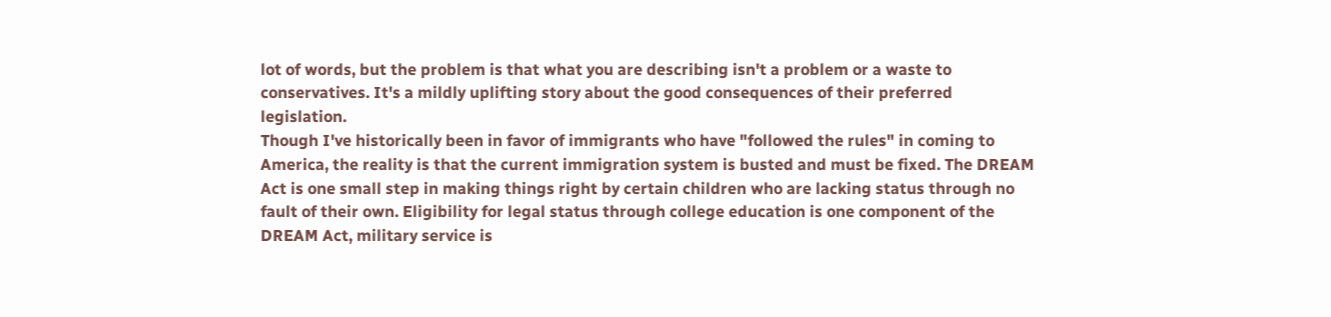lot of words, but the problem is that what you are describing isn't a problem or a waste to conservatives. It's a mildly uplifting story about the good consequences of their preferred legislation.
Though I've historically been in favor of immigrants who have "followed the rules" in coming to America, the reality is that the current immigration system is busted and must be fixed. The DREAM Act is one small step in making things right by certain children who are lacking status through no fault of their own. Eligibility for legal status through college education is one component of the DREAM Act, military service is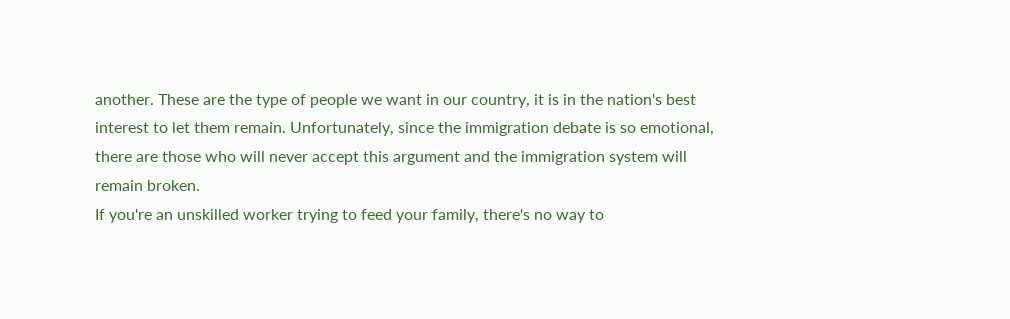another. These are the type of people we want in our country, it is in the nation's best interest to let them remain. Unfortunately, since the immigration debate is so emotional, there are those who will never accept this argument and the immigration system will remain broken.
If you're an unskilled worker trying to feed your family, there's no way to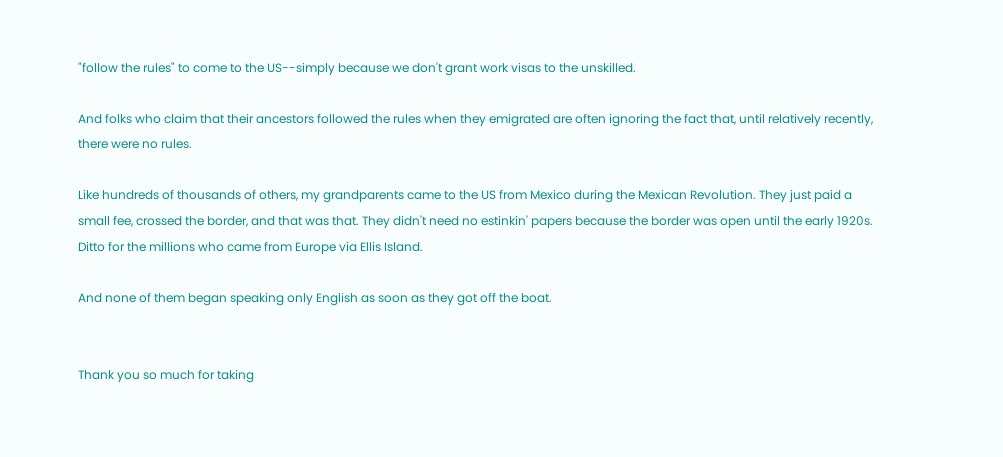"follow the rules" to come to the US--simply because we don't grant work visas to the unskilled.

And folks who claim that their ancestors followed the rules when they emigrated are often ignoring the fact that, until relatively recently, there were no rules.

Like hundreds of thousands of others, my grandparents came to the US from Mexico during the Mexican Revolution. They just paid a small fee, crossed the border, and that was that. They didn't need no estinkin' papers because the border was open until the early 1920s. Ditto for the millions who came from Europe via Ellis Island.

And none of them began speaking only English as soon as they got off the boat.


Thank you so much for taking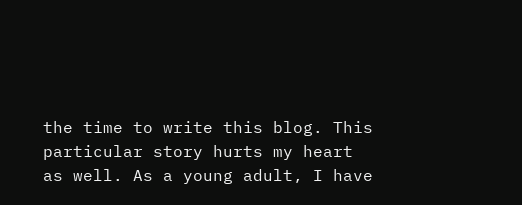the time to write this blog. This particular story hurts my heart as well. As a young adult, I have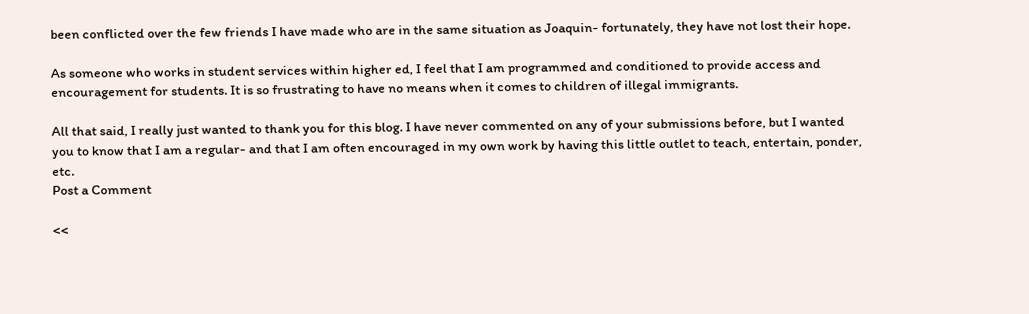been conflicted over the few friends I have made who are in the same situation as Joaquin- fortunately, they have not lost their hope.

As someone who works in student services within higher ed, I feel that I am programmed and conditioned to provide access and encouragement for students. It is so frustrating to have no means when it comes to children of illegal immigrants.

All that said, I really just wanted to thank you for this blog. I have never commented on any of your submissions before, but I wanted you to know that I am a regular- and that I am often encouraged in my own work by having this little outlet to teach, entertain, ponder, etc.
Post a Comment

<<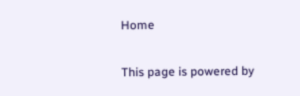Home

This page is powered by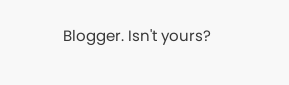Blogger. Isn't yours?